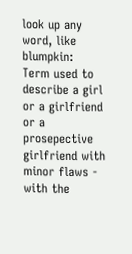look up any word, like blumpkin:
Term used to describe a girl or a girlfriend or a prosepective girlfriend with minor flaws - with the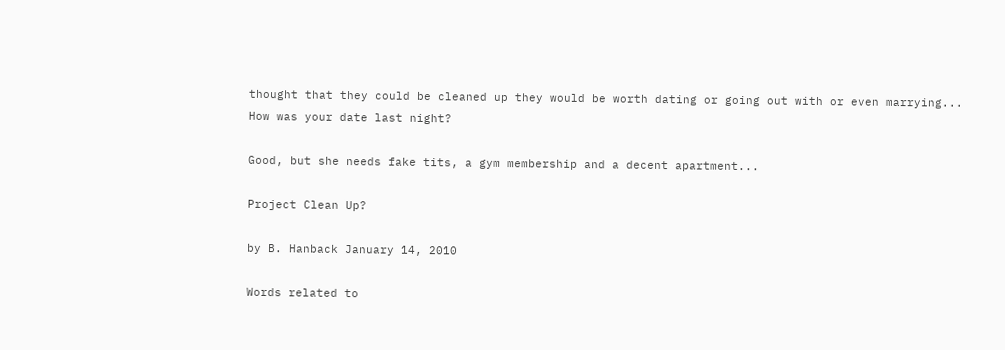thought that they could be cleaned up they would be worth dating or going out with or even marrying...
How was your date last night?

Good, but she needs fake tits, a gym membership and a decent apartment...

Project Clean Up?

by B. Hanback January 14, 2010

Words related to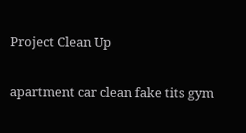Project Clean Up

apartment car clean fake tits gym